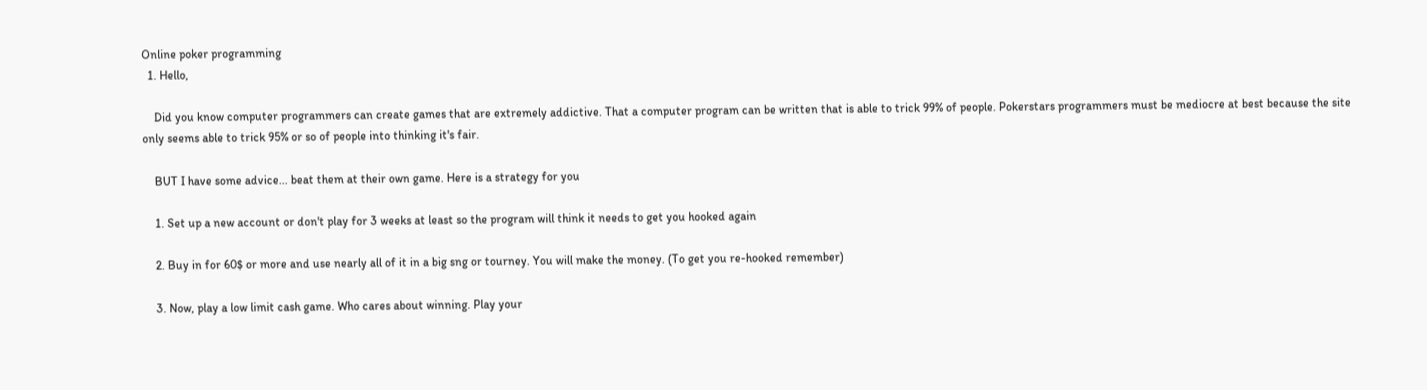Online poker programming
  1. Hello,

    Did you know computer programmers can create games that are extremely addictive. That a computer program can be written that is able to trick 99% of people. Pokerstars programmers must be mediocre at best because the site only seems able to trick 95% or so of people into thinking it's fair.

    BUT I have some advice... beat them at their own game. Here is a strategy for you

    1. Set up a new account or don't play for 3 weeks at least so the program will think it needs to get you hooked again

    2. Buy in for 60$ or more and use nearly all of it in a big sng or tourney. You will make the money. (To get you re-hooked remember)

    3. Now, play a low limit cash game. Who cares about winning. Play your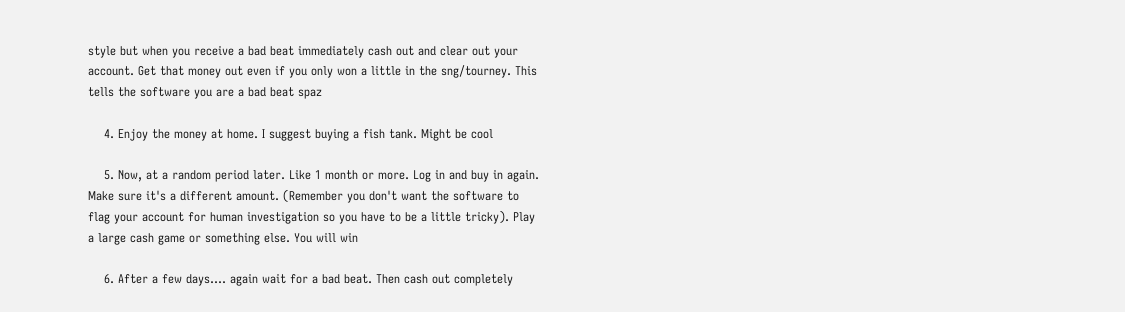style but when you receive a bad beat immediately cash out and clear out your account. Get that money out even if you only won a little in the sng/tourney. This tells the software you are a bad beat spaz

    4. Enjoy the money at home. I suggest buying a fish tank. Might be cool

    5. Now, at a random period later. Like 1 month or more. Log in and buy in again. Make sure it's a different amount. (Remember you don't want the software to flag your account for human investigation so you have to be a little tricky). Play a large cash game or something else. You will win

    6. After a few days.... again wait for a bad beat. Then cash out completely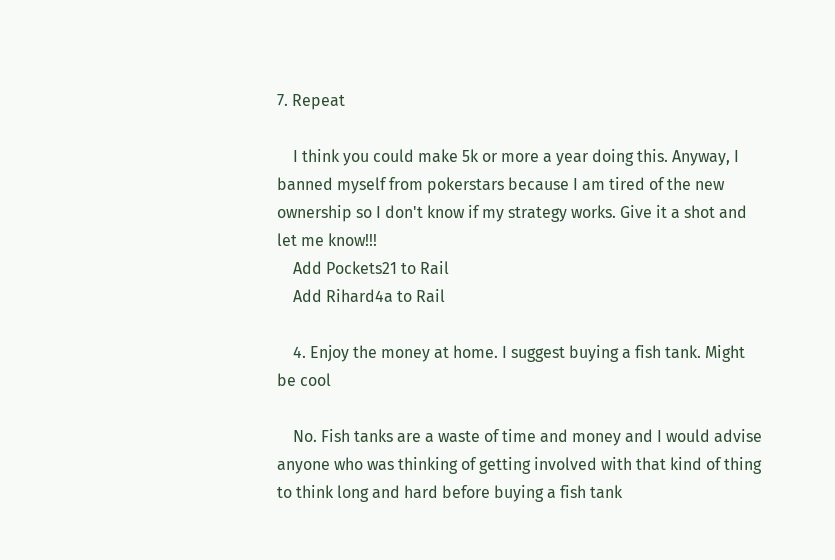7. Repeat

    I think you could make 5k or more a year doing this. Anyway, I banned myself from pokerstars because I am tired of the new ownership so I don't know if my strategy works. Give it a shot and let me know!!!
    Add Pockets21 to Rail
    Add Rihard4a to Rail

    4. Enjoy the money at home. I suggest buying a fish tank. Might be cool

    No. Fish tanks are a waste of time and money and I would advise anyone who was thinking of getting involved with that kind of thing to think long and hard before buying a fish tank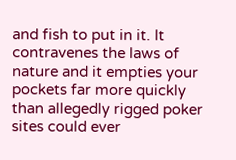and fish to put in it. It contravenes the laws of nature and it empties your pockets far more quickly than allegedly rigged poker sites could ever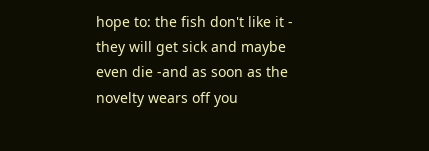hope to: the fish don't like it - they will get sick and maybe even die -and as soon as the novelty wears off you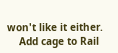won't like it either.
    Add cage to Rail